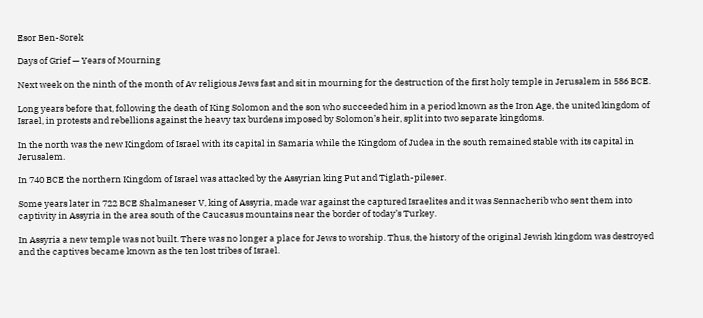Esor Ben-Sorek

Days of Grief — Years of Mourning

Next week on the ninth of the month of Av religious Jews fast and sit in mourning for the destruction of the first holy temple in Jerusalem in 586 BCE.

Long years before that, following the death of King Solomon and the son who succeeded him in a period known as the Iron Age, the united kingdom of Israel, in protests and rebellions against the heavy tax burdens imposed by Solomon’s heir, split into two separate kingdoms.

In the north was the new Kingdom of Israel with its capital in Samaria while the Kingdom of Judea in the south remained stable with its capital in Jerusalem.

In 740 BCE the northern Kingdom of Israel was attacked by the Assyrian king Put and Tiglath-pileser.

Some years later in 722 BCE Shalmaneser V, king of Assyria, made war against the captured Israelites and it was Sennacherib who sent them into captivity in Assyria in the area south of the Caucasus mountains near the border of today’s Turkey.

In Assyria a new temple was not built. There was no longer a place for Jews to worship. Thus, the history of the original Jewish kingdom was destroyed and the captives became known as the ten lost tribes of Israel.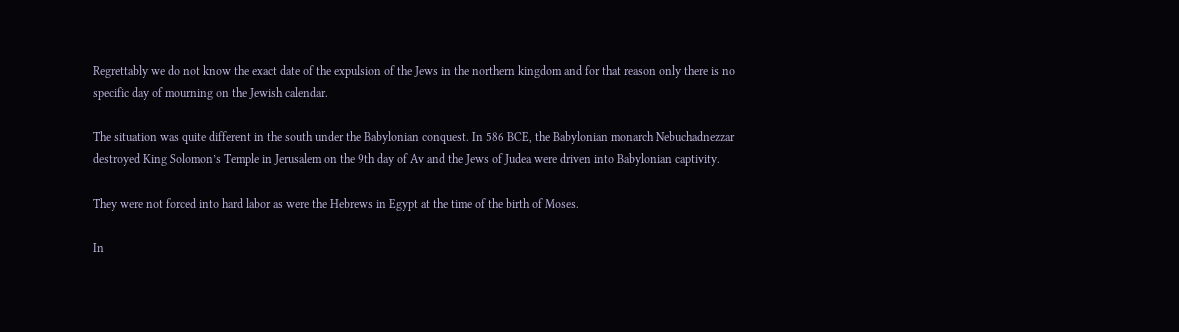Regrettably we do not know the exact date of the expulsion of the Jews in the northern kingdom and for that reason only there is no specific day of mourning on the Jewish calendar.

The situation was quite different in the south under the Babylonian conquest. In 586 BCE, the Babylonian monarch Nebuchadnezzar destroyed King Solomon’s Temple in Jerusalem on the 9th day of Av and the Jews of Judea were driven into Babylonian captivity.

They were not forced into hard labor as were the Hebrews in Egypt at the time of the birth of Moses.

In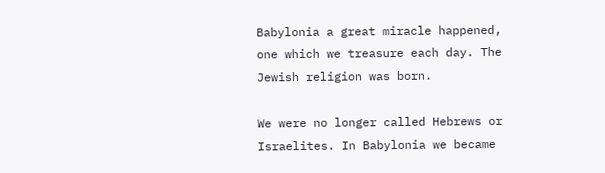Babylonia a great miracle happened, one which we treasure each day. The Jewish religion was born.

We were no longer called Hebrews or Israelites. In Babylonia we became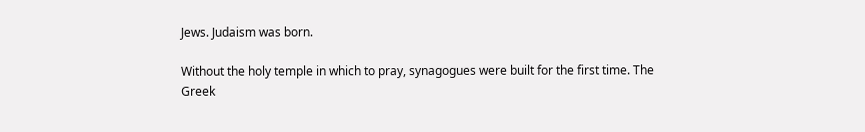Jews. Judaism was born.

Without the holy temple in which to pray, synagogues were built for the first time. The Greek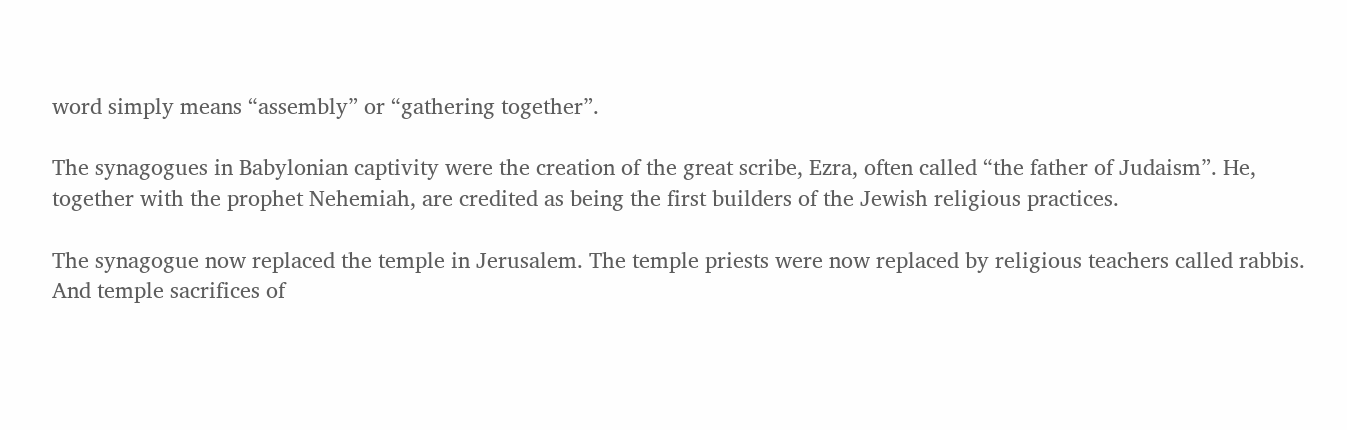word simply means “assembly” or “gathering together”.

The synagogues in Babylonian captivity were the creation of the great scribe, Ezra, often called “the father of Judaism”. He, together with the prophet Nehemiah, are credited as being the first builders of the Jewish religious practices.

The synagogue now replaced the temple in Jerusalem. The temple priests were now replaced by religious teachers called rabbis. And temple sacrifices of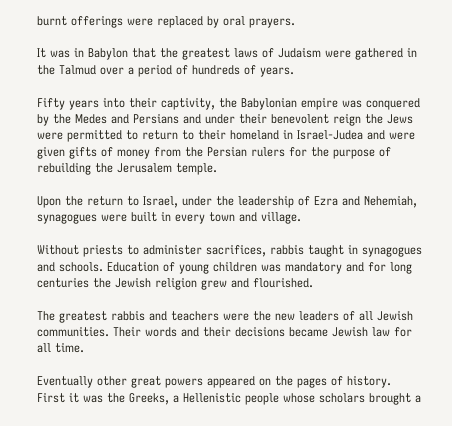burnt offerings were replaced by oral prayers.

It was in Babylon that the greatest laws of Judaism were gathered in the Talmud over a period of hundreds of years.

Fifty years into their captivity, the Babylonian empire was conquered by the Medes and Persians and under their benevolent reign the Jews were permitted to return to their homeland in Israel-Judea and were given gifts of money from the Persian rulers for the purpose of rebuilding the Jerusalem temple.

Upon the return to Israel, under the leadership of Ezra and Nehemiah, synagogues were built in every town and village.

Without priests to administer sacrifices, rabbis taught in synagogues and schools. Education of young children was mandatory and for long centuries the Jewish religion grew and flourished.

The greatest rabbis and teachers were the new leaders of all Jewish communities. Their words and their decisions became Jewish law for all time.

Eventually other great powers appeared on the pages of history. First it was the Greeks, a Hellenistic people whose scholars brought a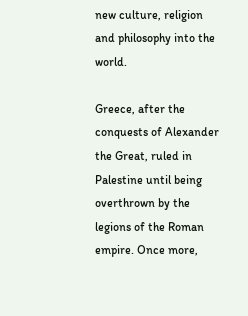new culture, religion and philosophy into the world.

Greece, after the conquests of Alexander the Great, ruled in Palestine until being overthrown by the legions of the Roman empire. Once more,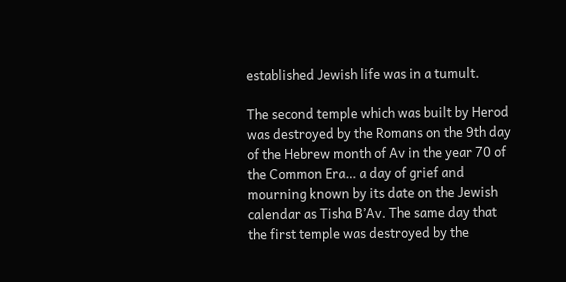established Jewish life was in a tumult.

The second temple which was built by Herod was destroyed by the Romans on the 9th day of the Hebrew month of Av in the year 70 of the Common Era… a day of grief and mourning known by its date on the Jewish calendar as Tisha B’Av. The same day that the first temple was destroyed by the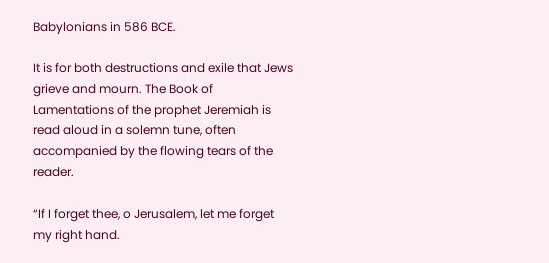Babylonians in 586 BCE.

It is for both destructions and exile that Jews grieve and mourn. The Book of Lamentations of the prophet Jeremiah is read aloud in a solemn tune, often accompanied by the flowing tears of the reader.

“If I forget thee, o Jerusalem, let me forget my right hand.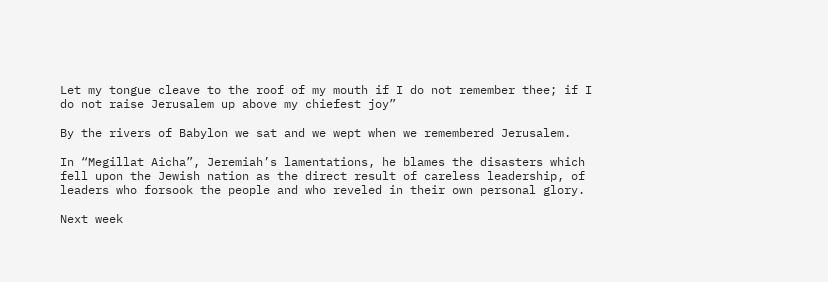Let my tongue cleave to the roof of my mouth if I do not remember thee; if I do not raise Jerusalem up above my chiefest joy”

By the rivers of Babylon we sat and we wept when we remembered Jerusalem.

In “Megillat Aicha”, Jeremiah’s lamentations, he blames the disasters which fell upon the Jewish nation as the direct result of careless leadership, of leaders who forsook the people and who reveled in their own personal glory.

Next week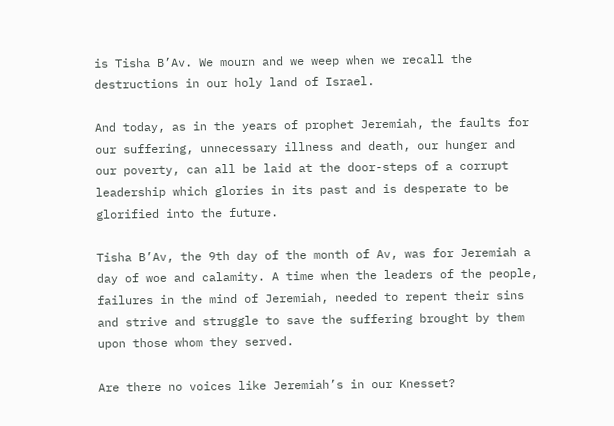is Tisha B’Av. We mourn and we weep when we recall the destructions in our holy land of Israel.

And today, as in the years of prophet Jeremiah, the faults for our suffering, unnecessary illness and death, our hunger and our poverty, can all be laid at the door-steps of a corrupt leadership which glories in its past and is desperate to be glorified into the future.

Tisha B’Av, the 9th day of the month of Av, was for Jeremiah a day of woe and calamity. A time when the leaders of the people, failures in the mind of Jeremiah, needed to repent their sins and strive and struggle to save the suffering brought by them upon those whom they served.

Are there no voices like Jeremiah’s in our Knesset?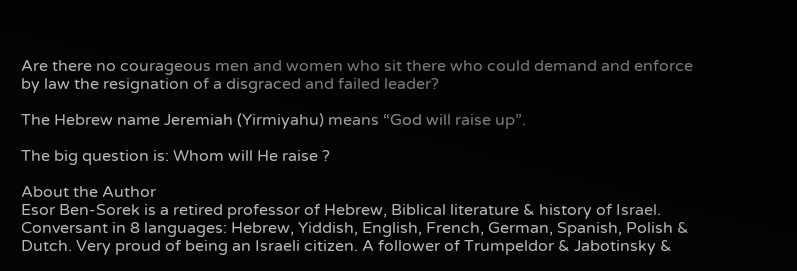Are there no courageous men and women who sit there who could demand and enforce by law the resignation of a disgraced and failed leader?

The Hebrew name Jeremiah (Yirmiyahu) means “God will raise up”.

The big question is: Whom will He raise ?

About the Author
Esor Ben-Sorek is a retired professor of Hebrew, Biblical literature & history of Israel. Conversant in 8 languages: Hebrew, Yiddish, English, French, German, Spanish, Polish & Dutch. Very proud of being an Israeli citizen. A follower of Trumpeldor & Jabotinsky &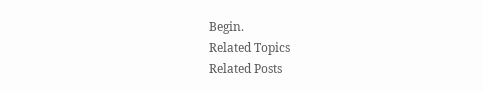Begin.
Related Topics
Related Posts